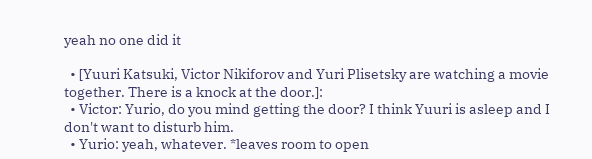yeah no one did it

  • [Yuuri Katsuki, Victor Nikiforov and Yuri Plisetsky are watching a movie together. There is a knock at the door.]:
  • Victor: Yurio, do you mind getting the door? I think Yuuri is asleep and I don't want to disturb him.
  • Yurio: yeah, whatever. *leaves room to open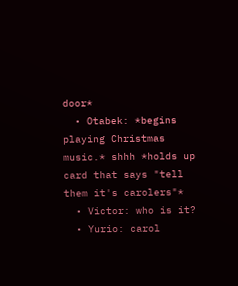door*
  • Otabek: *begins playing Christmas music.* shhh *holds up card that says "tell them it's carolers"*
  • Victor: who is it?
  • Yurio: carol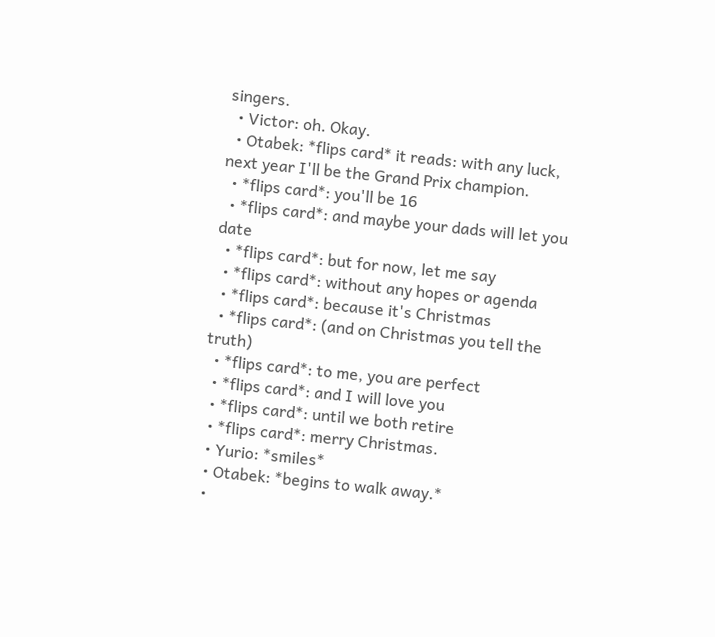singers.
  • Victor: oh. Okay.
  • Otabek: *flips card* it reads: with any luck, next year I'll be the Grand Prix champion.
  • *flips card*: you'll be 16
  • *flips card*: and maybe your dads will let you date
  • *flips card*: but for now, let me say
  • *flips card*: without any hopes or agenda
  • *flips card*: because it's Christmas
  • *flips card*: (and on Christmas you tell the truth)
  • *flips card*: to me, you are perfect
  • *flips card*: and I will love you
  • *flips card*: until we both retire
  • *flips card*: merry Christmas.
  • Yurio: *smiles*
  • Otabek: *begins to walk away.*
  •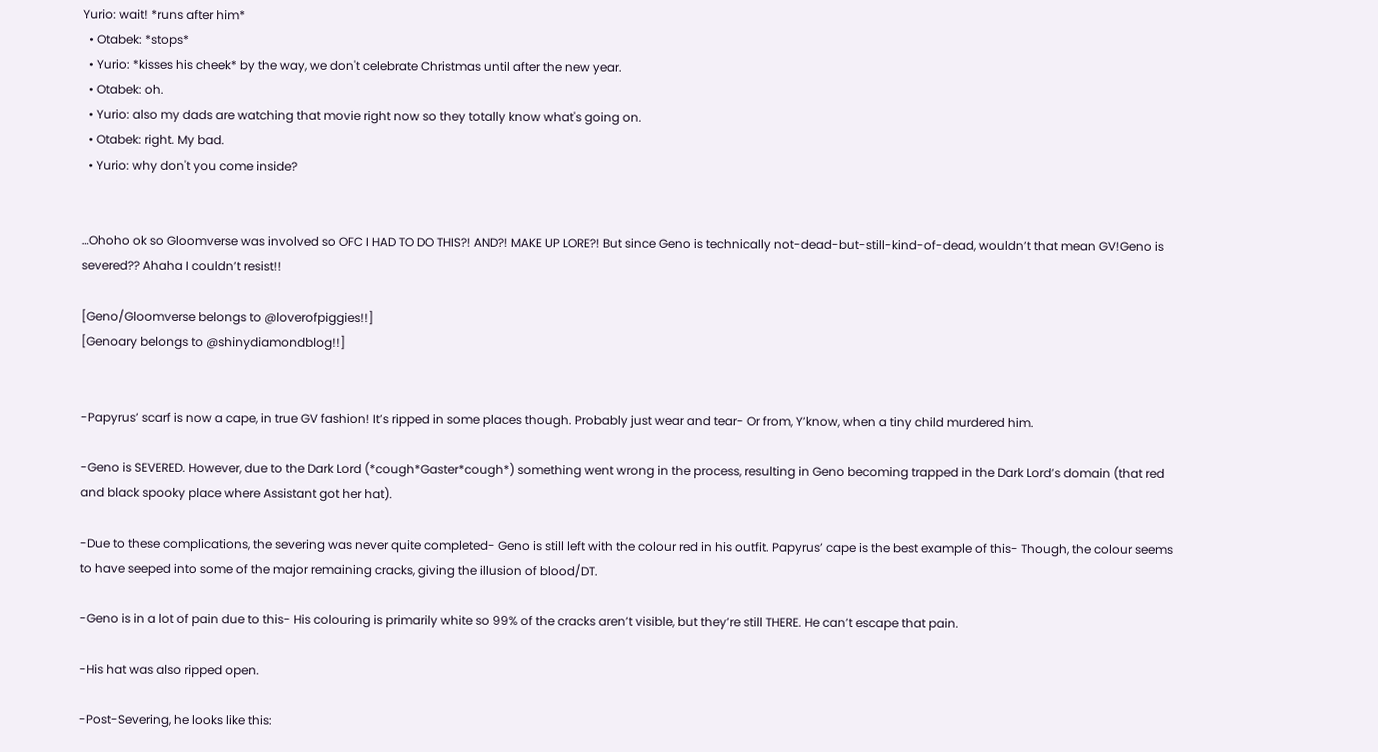Yurio: wait! *runs after him*
  • Otabek: *stops*
  • Yurio: *kisses his cheek* by the way, we don't celebrate Christmas until after the new year.
  • Otabek: oh.
  • Yurio: also my dads are watching that movie right now so they totally know what's going on.
  • Otabek: right. My bad.
  • Yurio: why don't you come inside?


…Ohoho ok so Gloomverse was involved so OFC I HAD TO DO THIS?! AND?! MAKE UP LORE?! But since Geno is technically not-dead-but-still-kind-of-dead, wouldn’t that mean GV!Geno is severed?? Ahaha I couldn’t resist!!

[Geno/Gloomverse belongs to @loverofpiggies!!]
[Genoary belongs to @shinydiamondblog!!]


-Papyrus’ scarf is now a cape, in true GV fashion! It’s ripped in some places though. Probably just wear and tear- Or from, Y’know, when a tiny child murdered him.

-Geno is SEVERED. However, due to the Dark Lord (*cough*Gaster*cough*) something went wrong in the process, resulting in Geno becoming trapped in the Dark Lord’s domain (that red and black spooky place where Assistant got her hat).

-Due to these complications, the severing was never quite completed- Geno is still left with the colour red in his outfit. Papyrus’ cape is the best example of this- Though, the colour seems to have seeped into some of the major remaining cracks, giving the illusion of blood/DT.

-Geno is in a lot of pain due to this- His colouring is primarily white so 99% of the cracks aren’t visible, but they’re still THERE. He can’t escape that pain.

-His hat was also ripped open.

-Post-Severing, he looks like this: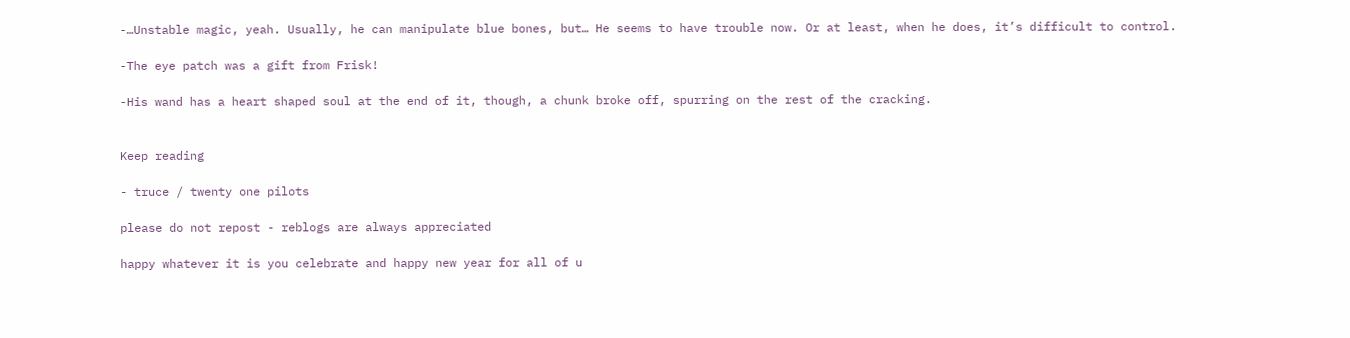-…Unstable magic, yeah. Usually, he can manipulate blue bones, but… He seems to have trouble now. Or at least, when he does, it’s difficult to control.

-The eye patch was a gift from Frisk!

-His wand has a heart shaped soul at the end of it, though, a chunk broke off, spurring on the rest of the cracking.


Keep reading

- truce / twenty one pilots

please do not repost - reblogs are always appreciated

happy whatever it is you celebrate and happy new year for all of u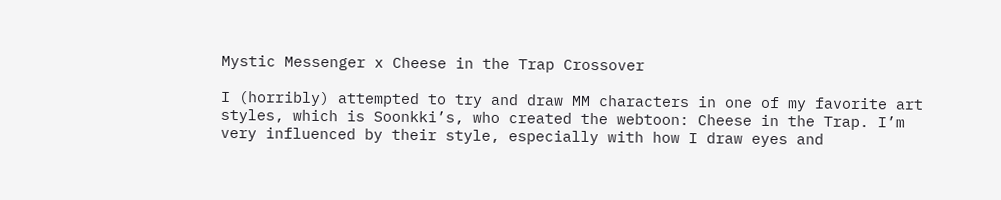Mystic Messenger x Cheese in the Trap Crossover

I (horribly) attempted to try and draw MM characters in one of my favorite art styles, which is Soonkki’s, who created the webtoon: Cheese in the Trap. I’m very influenced by their style, especially with how I draw eyes and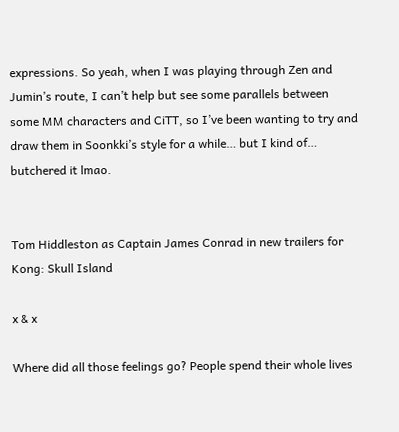expressions. So yeah, when I was playing through Zen and Jumin’s route, I can’t help but see some parallels between some MM characters and CiTT, so I’ve been wanting to try and draw them in Soonkki’s style for a while… but I kind of… butchered it lmao.


Tom Hiddleston as Captain James Conrad in new trailers for Kong: Skull Island

x & x

Where did all those feelings go? People spend their whole lives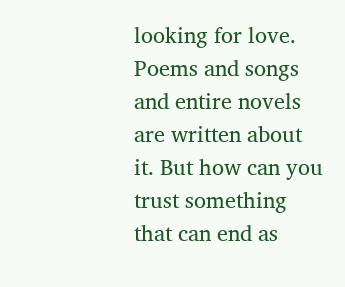looking for love. Poems and songs and entire novels are written about it. But how can you trust something that can end as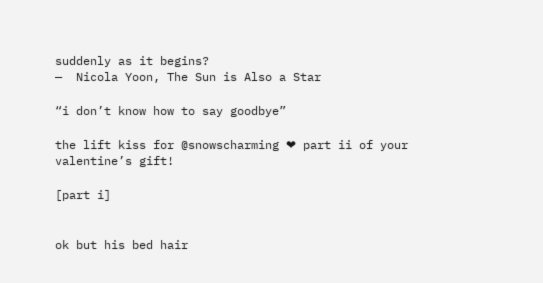suddenly as it begins?
—  Nicola Yoon, The Sun is Also a Star

“i don’t know how to say goodbye”

the lift kiss for @snowscharming ❤ part ii of your valentine’s gift!

[part i]


ok but his bed hair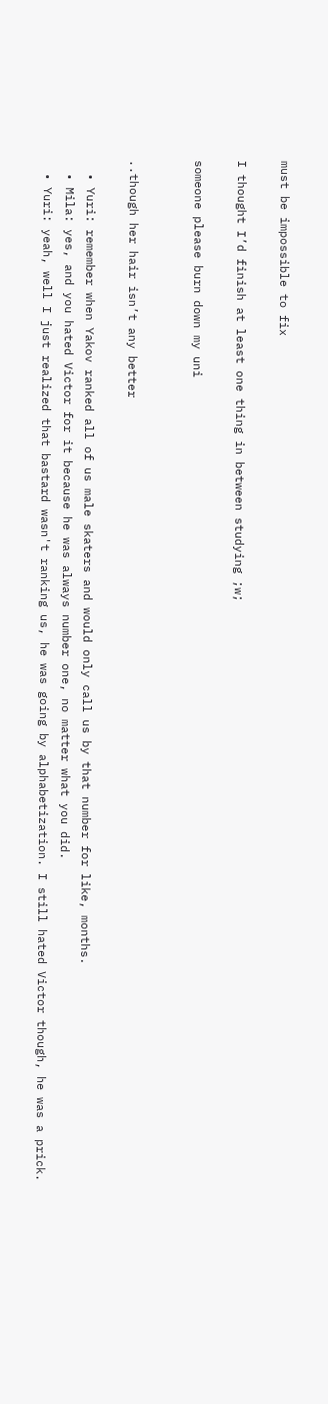must be impossible to fix

I thought I’d finish at least one thing in between studying ;w;

someone please burn down my uni


..though her hair isn’t any better

  • Yuri: remember when Yakov ranked all of us male skaters and would only call us by that number for like, months.
  • Mila: yes, and you hated Victor for it because he was always number one, no matter what you did.
  • Yuri: yeah, well I just realized that bastard wasn't ranking us, he was going by alphabetization. I still hated Victor though, he was a prick.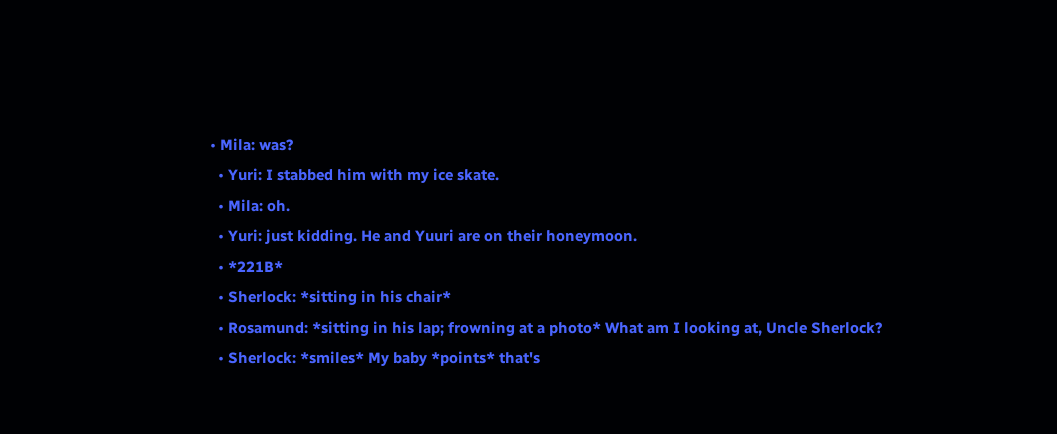• Mila: was?
  • Yuri: I stabbed him with my ice skate.
  • Mila: oh.
  • Yuri: just kidding. He and Yuuri are on their honeymoon.
  • *221B*
  • Sherlock: *sitting in his chair*
  • Rosamund: *sitting in his lap; frowning at a photo* What am I looking at, Uncle Sherlock?
  • Sherlock: *smiles* My baby *points* that's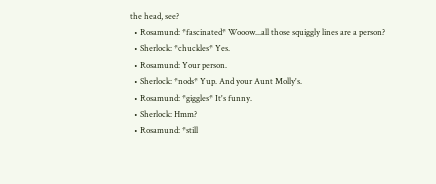the head, see?
  • Rosamund: *fascinated* Wooow...all those squiggly lines are a person?
  • Sherlock: *chuckles* Yes.
  • Rosamund: Your person.
  • Sherlock: *nods* Yup. And your Aunt Molly's.
  • Rosamund: *giggles* It's funny.
  • Sherlock: Hmm?
  • Rosamund: *still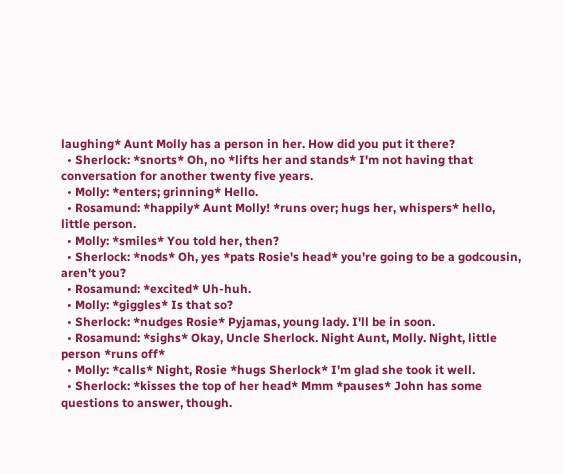laughing* Aunt Molly has a person in her. How did you put it there?
  • Sherlock: *snorts* Oh, no *lifts her and stands* I'm not having that conversation for another twenty five years.
  • Molly: *enters; grinning* Hello.
  • Rosamund: *happily* Aunt Molly! *runs over; hugs her, whispers* hello, little person.
  • Molly: *smiles* You told her, then?
  • Sherlock: *nods* Oh, yes *pats Rosie's head* you're going to be a godcousin, aren't you?
  • Rosamund: *excited* Uh-huh.
  • Molly: *giggles* Is that so?
  • Sherlock: *nudges Rosie* Pyjamas, young lady. I'll be in soon.
  • Rosamund: *sighs* Okay, Uncle Sherlock. Night Aunt, Molly. Night, little person *runs off*
  • Molly: *calls* Night, Rosie *hugs Sherlock* I'm glad she took it well.
  • Sherlock: *kisses the top of her head* Mmm *pauses* John has some questions to answer, though.